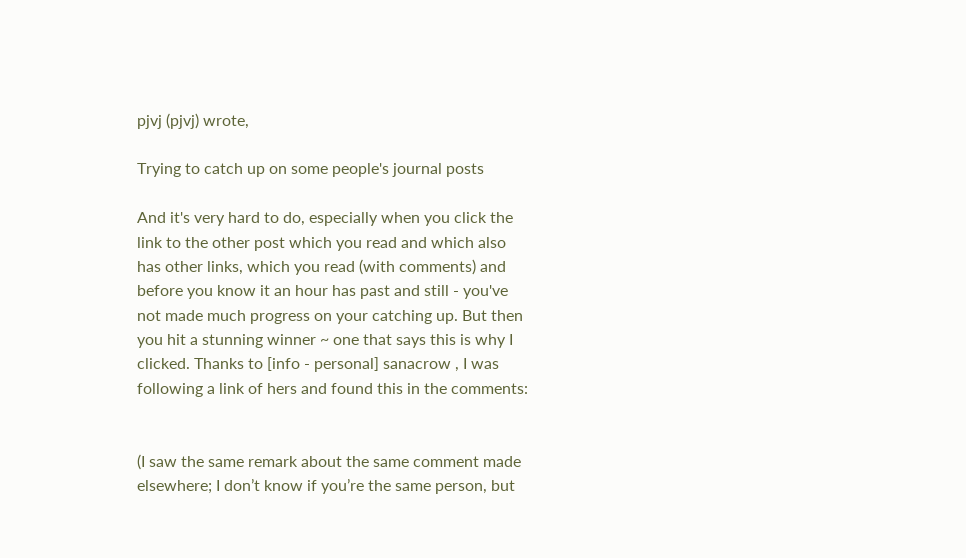pjvj (pjvj) wrote,

Trying to catch up on some people's journal posts

And it's very hard to do, especially when you click the link to the other post which you read and which also has other links, which you read (with comments) and before you know it an hour has past and still - you've not made much progress on your catching up. But then you hit a stunning winner ~ one that says this is why I clicked. Thanks to [info - personal] sanacrow , I was following a link of hers and found this in the comments:


(I saw the same remark about the same comment made elsewhere; I don’t know if you’re the same person, but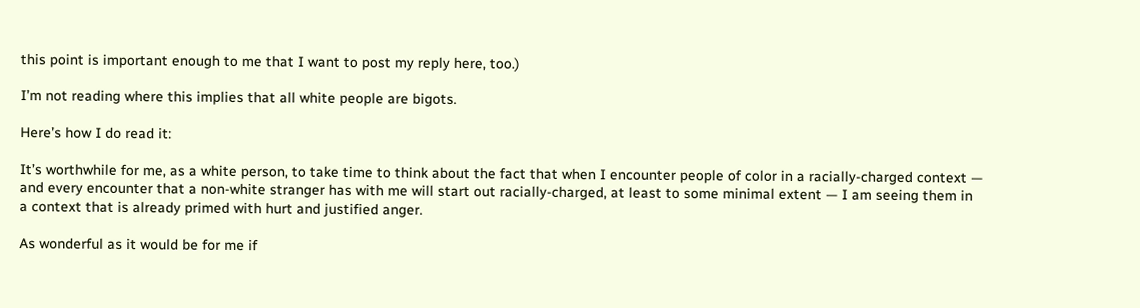this point is important enough to me that I want to post my reply here, too.)

I’m not reading where this implies that all white people are bigots.

Here’s how I do read it:

It’s worthwhile for me, as a white person, to take time to think about the fact that when I encounter people of color in a racially-charged context — and every encounter that a non-white stranger has with me will start out racially-charged, at least to some minimal extent — I am seeing them in a context that is already primed with hurt and justified anger.

As wonderful as it would be for me if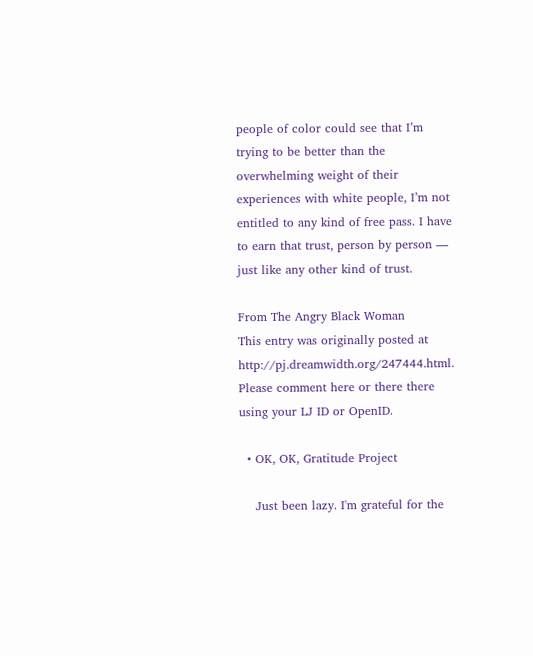people of color could see that I’m trying to be better than the overwhelming weight of their experiences with white people, I’m not entitled to any kind of free pass. I have to earn that trust, person by person — just like any other kind of trust.

From The Angry Black Woman
This entry was originally posted at http://pj.dreamwidth.org/247444.html. Please comment here or there there using your LJ ID or OpenID.

  • OK, OK, Gratitude Project

    Just been lazy. I'm grateful for the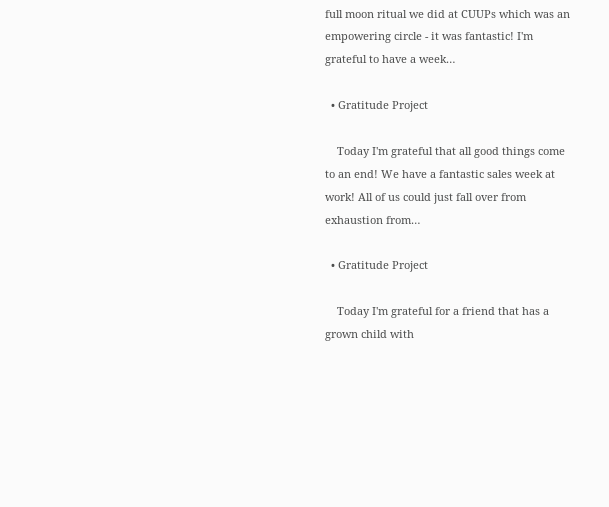full moon ritual we did at CUUPs which was an empowering circle - it was fantastic! I'm grateful to have a week…

  • Gratitude Project

    Today I'm grateful that all good things come to an end! We have a fantastic sales week at work! All of us could just fall over from exhaustion from…

  • Gratitude Project

    Today I'm grateful for a friend that has a grown child with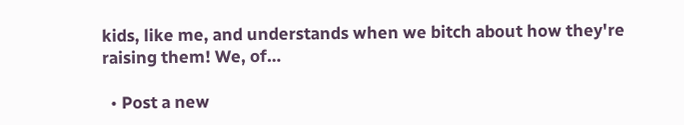kids, like me, and understands when we bitch about how they're raising them! We, of…

  • Post a new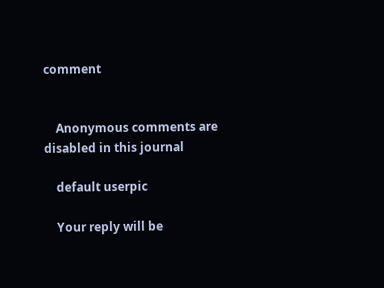comment


    Anonymous comments are disabled in this journal

    default userpic

    Your reply will be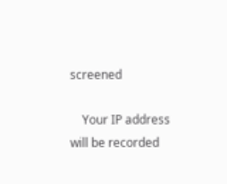screened

    Your IP address will be recorded